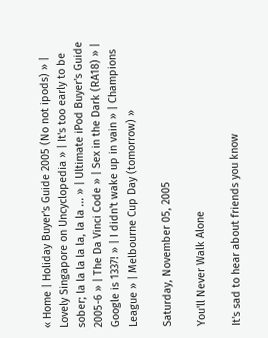« Home | Holiday Buyer's Guide 2005 (No not ipods) » | Lovely Singapore on Uncyclopedia » | It's too early to be sober; la la la la la, la la ... » | Ultimate iPod Buyer's Guide 2005-6 » | The Da Vinci Code » | Sex in the Dark (RA18) » | Google is 1337! » | I didn't wake up in vain » | Champions League » | Melbourne Cup Day (tomorrow) »

Saturday, November 05, 2005

You'll Never Walk Alone

It's sad to hear about friends you know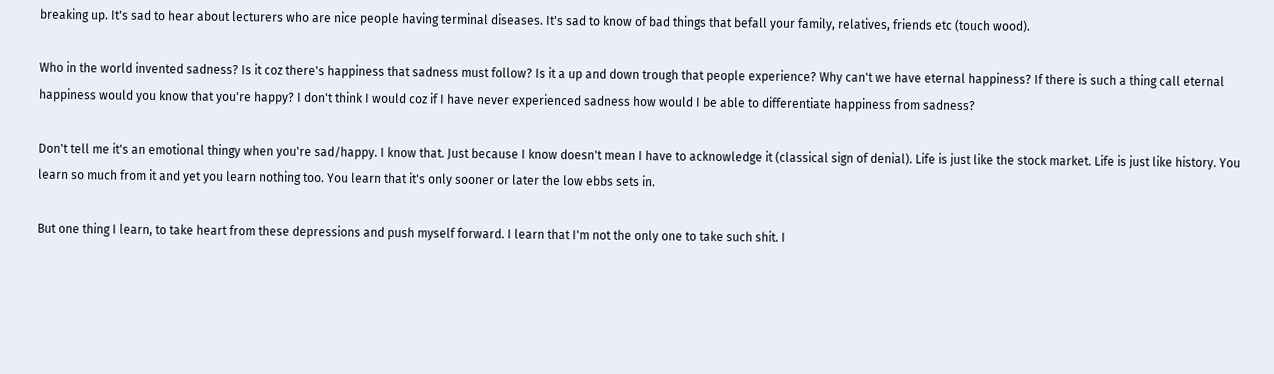breaking up. It's sad to hear about lecturers who are nice people having terminal diseases. It's sad to know of bad things that befall your family, relatives, friends etc (touch wood).

Who in the world invented sadness? Is it coz there's happiness that sadness must follow? Is it a up and down trough that people experience? Why can't we have eternal happiness? If there is such a thing call eternal happiness would you know that you're happy? I don't think I would coz if I have never experienced sadness how would I be able to differentiate happiness from sadness?

Don't tell me it's an emotional thingy when you're sad/happy. I know that. Just because I know doesn't mean I have to acknowledge it (classical sign of denial). Life is just like the stock market. Life is just like history. You learn so much from it and yet you learn nothing too. You learn that it's only sooner or later the low ebbs sets in.

But one thing I learn, to take heart from these depressions and push myself forward. I learn that I'm not the only one to take such shit. I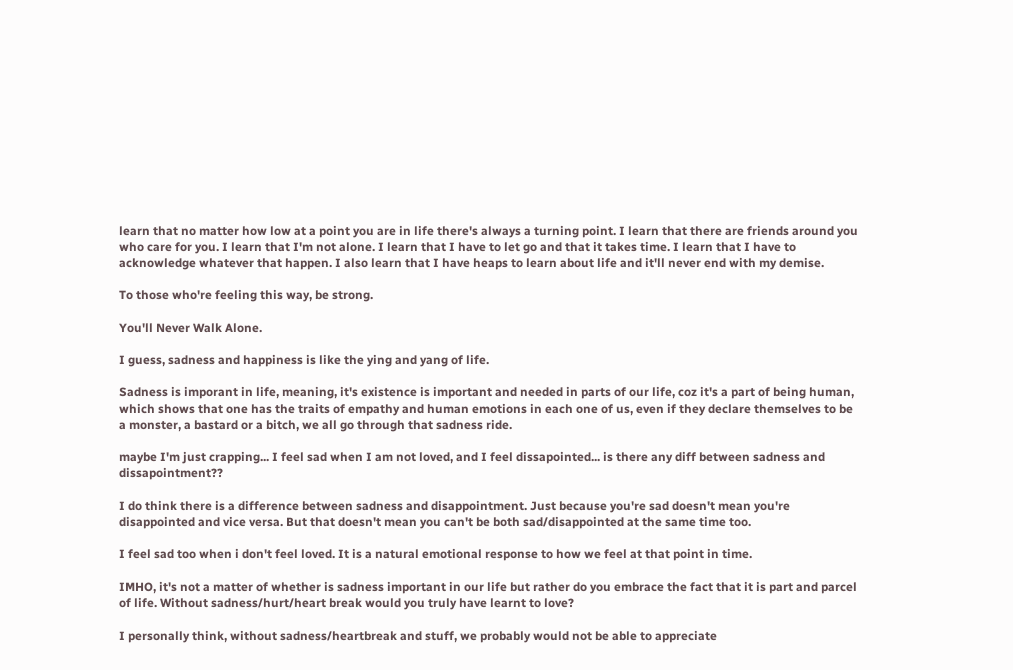learn that no matter how low at a point you are in life there's always a turning point. I learn that there are friends around you who care for you. I learn that I'm not alone. I learn that I have to let go and that it takes time. I learn that I have to acknowledge whatever that happen. I also learn that I have heaps to learn about life and it'll never end with my demise.

To those who're feeling this way, be strong.

You'll Never Walk Alone.

I guess, sadness and happiness is like the ying and yang of life.

Sadness is imporant in life, meaning, it's existence is important and needed in parts of our life, coz it's a part of being human, which shows that one has the traits of empathy and human emotions in each one of us, even if they declare themselves to be a monster, a bastard or a bitch, we all go through that sadness ride.

maybe I'm just crapping... I feel sad when I am not loved, and I feel dissapointed... is there any diff between sadness and dissapointment??

I do think there is a difference between sadness and disappointment. Just because you're sad doesn't mean you're disappointed and vice versa. But that doesn't mean you can't be both sad/disappointed at the same time too.

I feel sad too when i don't feel loved. It is a natural emotional response to how we feel at that point in time.

IMHO, it's not a matter of whether is sadness important in our life but rather do you embrace the fact that it is part and parcel of life. Without sadness/hurt/heart break would you truly have learnt to love?

I personally think, without sadness/heartbreak and stuff, we probably would not be able to appreciate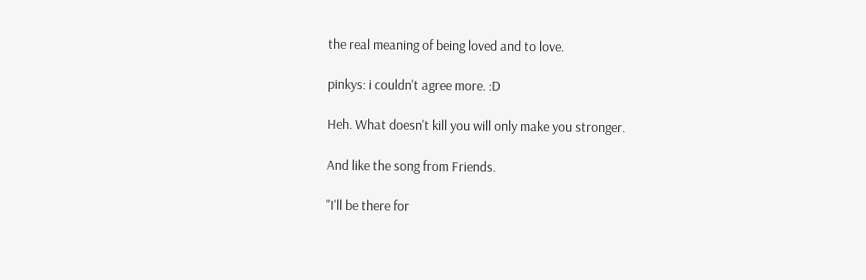the real meaning of being loved and to love.

pinkys: i couldn't agree more. :D

Heh. What doesn't kill you will only make you stronger.

And like the song from Friends.

"I'll be there for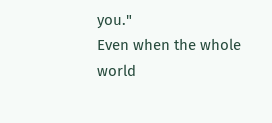you."
Even when the whole world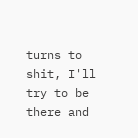turns to shit, I'll try to be there and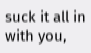suck it all in with you,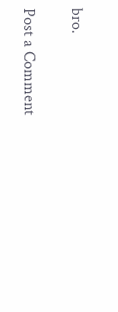bro.

Post a Comment